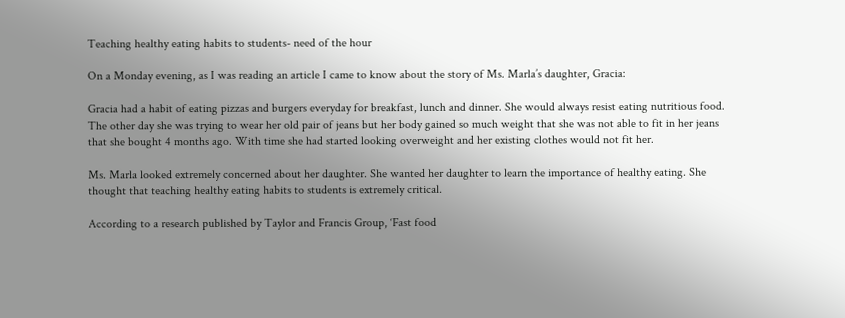Teaching healthy eating habits to students- need of the hour

On a Monday evening, as I was reading an article I came to know about the story of Ms. Marla’s daughter, Gracia:

Gracia had a habit of eating pizzas and burgers everyday for breakfast, lunch and dinner. She would always resist eating nutritious food. The other day she was trying to wear her old pair of jeans but her body gained so much weight that she was not able to fit in her jeans that she bought 4 months ago. With time she had started looking overweight and her existing clothes would not fit her.

Ms. Marla looked extremely concerned about her daughter. She wanted her daughter to learn the importance of healthy eating. She thought that teaching healthy eating habits to students is extremely critical.

According to a research published by Taylor and Francis Group, ‘Fast food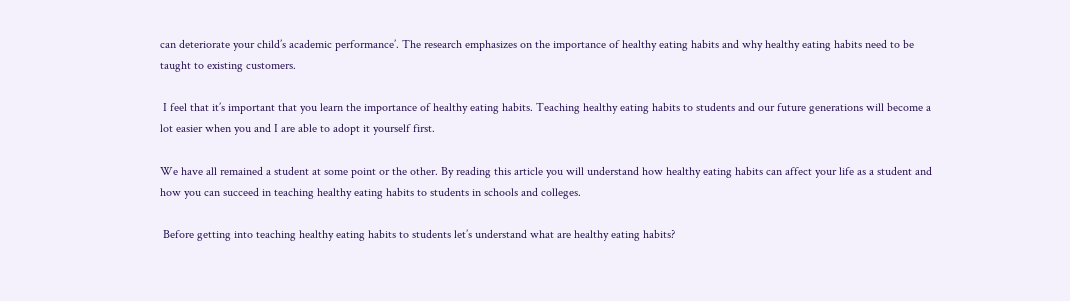can deteriorate your child’s academic performance’. The research emphasizes on the importance of healthy eating habits and why healthy eating habits need to be taught to existing customers.

 I feel that it’s important that you learn the importance of healthy eating habits. Teaching healthy eating habits to students and our future generations will become a lot easier when you and I are able to adopt it yourself first.

We have all remained a student at some point or the other. By reading this article you will understand how healthy eating habits can affect your life as a student and how you can succeed in teaching healthy eating habits to students in schools and colleges.

 Before getting into teaching healthy eating habits to students let’s understand what are healthy eating habits?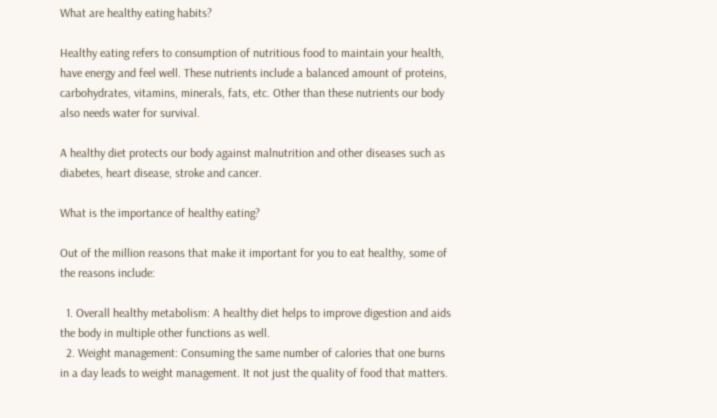What are healthy eating habits?

Healthy eating refers to consumption of nutritious food to maintain your health, have energy and feel well. These nutrients include a balanced amount of proteins, carbohydrates, vitamins, minerals, fats, etc. Other than these nutrients our body also needs water for survival.

A healthy diet protects our body against malnutrition and other diseases such as diabetes, heart disease, stroke and cancer.

What is the importance of healthy eating?

Out of the million reasons that make it important for you to eat healthy, some of the reasons include:

  1. Overall healthy metabolism: A healthy diet helps to improve digestion and aids the body in multiple other functions as well.
  2. Weight management: Consuming the same number of calories that one burns in a day leads to weight management. It not just the quality of food that matters.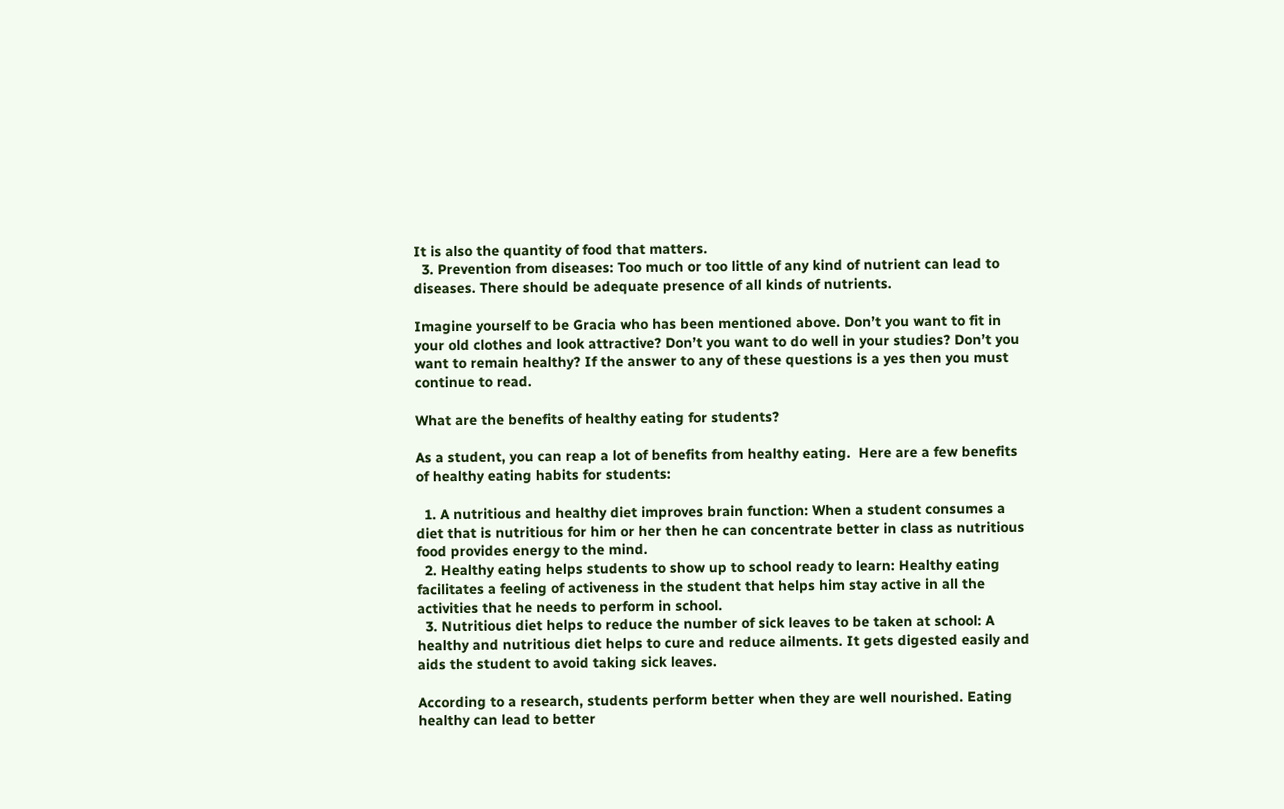It is also the quantity of food that matters.
  3. Prevention from diseases: Too much or too little of any kind of nutrient can lead to diseases. There should be adequate presence of all kinds of nutrients.

Imagine yourself to be Gracia who has been mentioned above. Don’t you want to fit in your old clothes and look attractive? Don’t you want to do well in your studies? Don’t you want to remain healthy? If the answer to any of these questions is a yes then you must continue to read.

What are the benefits of healthy eating for students?

As a student, you can reap a lot of benefits from healthy eating.  Here are a few benefits of healthy eating habits for students:

  1. A nutritious and healthy diet improves brain function: When a student consumes a diet that is nutritious for him or her then he can concentrate better in class as nutritious food provides energy to the mind.
  2. Healthy eating helps students to show up to school ready to learn: Healthy eating facilitates a feeling of activeness in the student that helps him stay active in all the activities that he needs to perform in school.
  3. Nutritious diet helps to reduce the number of sick leaves to be taken at school: A healthy and nutritious diet helps to cure and reduce ailments. It gets digested easily and aids the student to avoid taking sick leaves.

According to a research, students perform better when they are well nourished. Eating healthy can lead to better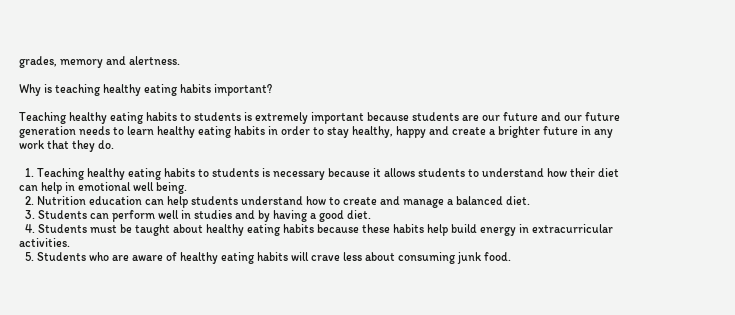grades, memory and alertness.

Why is teaching healthy eating habits important?

Teaching healthy eating habits to students is extremely important because students are our future and our future generation needs to learn healthy eating habits in order to stay healthy, happy and create a brighter future in any work that they do.

  1. Teaching healthy eating habits to students is necessary because it allows students to understand how their diet can help in emotional well being.
  2. Nutrition education can help students understand how to create and manage a balanced diet.
  3. Students can perform well in studies and by having a good diet.
  4. Students must be taught about healthy eating habits because these habits help build energy in extracurricular activities.
  5. Students who are aware of healthy eating habits will crave less about consuming junk food.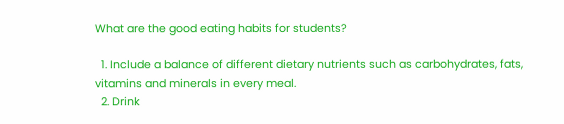What are the good eating habits for students?

  1. Include a balance of different dietary nutrients such as carbohydrates, fats, vitamins and minerals in every meal.
  2. Drink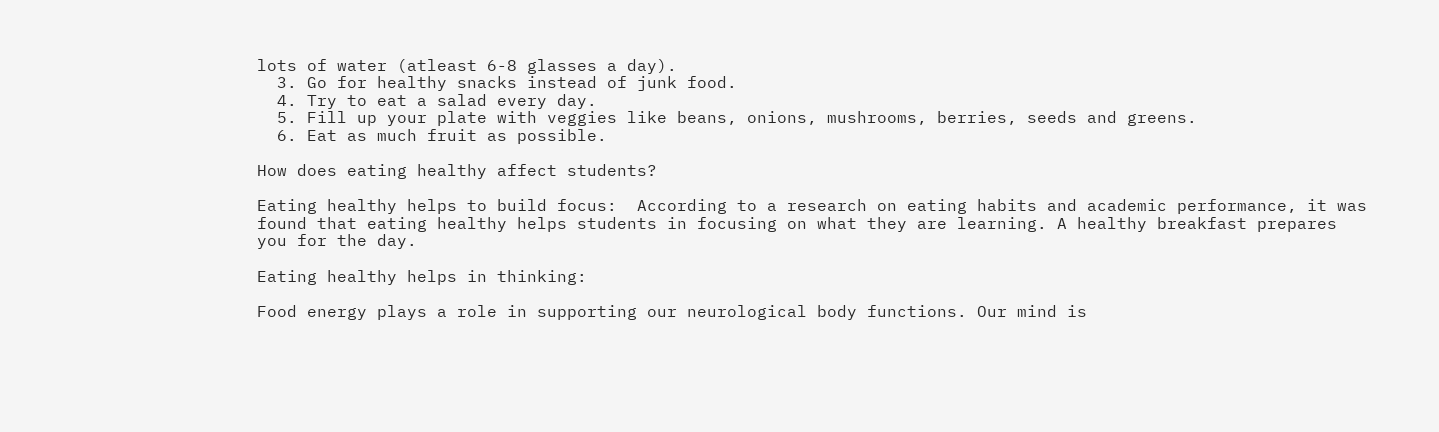lots of water (atleast 6-8 glasses a day).
  3. Go for healthy snacks instead of junk food.
  4. Try to eat a salad every day.
  5. Fill up your plate with veggies like beans, onions, mushrooms, berries, seeds and greens.
  6. Eat as much fruit as possible.

How does eating healthy affect students?

Eating healthy helps to build focus:  According to a research on eating habits and academic performance, it was found that eating healthy helps students in focusing on what they are learning. A healthy breakfast prepares you for the day.

Eating healthy helps in thinking:

Food energy plays a role in supporting our neurological body functions. Our mind is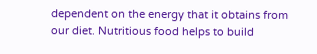dependent on the energy that it obtains from our diet. Nutritious food helps to build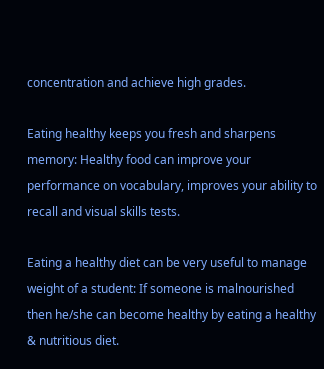concentration and achieve high grades.

Eating healthy keeps you fresh and sharpens memory: Healthy food can improve your performance on vocabulary, improves your ability to recall and visual skills tests.

Eating a healthy diet can be very useful to manage weight of a student: If someone is malnourished then he/she can become healthy by eating a healthy & nutritious diet.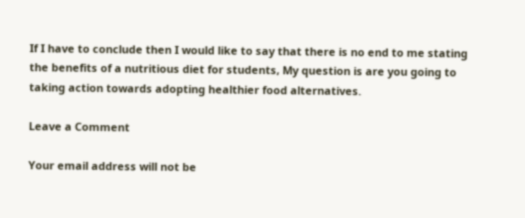If I have to conclude then I would like to say that there is no end to me stating the benefits of a nutritious diet for students, My question is are you going to taking action towards adopting healthier food alternatives.

Leave a Comment

Your email address will not be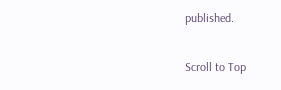published.

Scroll to Top